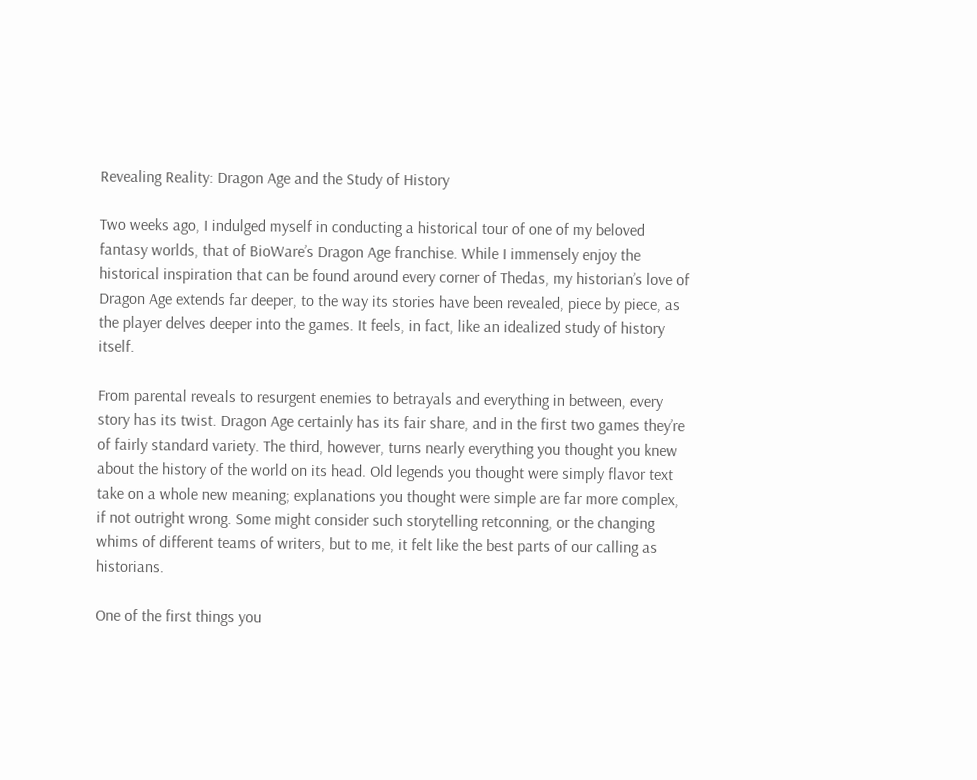Revealing Reality: Dragon Age and the Study of History

Two weeks ago, I indulged myself in conducting a historical tour of one of my beloved fantasy worlds, that of BioWare’s Dragon Age franchise. While I immensely enjoy the historical inspiration that can be found around every corner of Thedas, my historian’s love of Dragon Age extends far deeper, to the way its stories have been revealed, piece by piece, as the player delves deeper into the games. It feels, in fact, like an idealized study of history itself.

From parental reveals to resurgent enemies to betrayals and everything in between, every story has its twist. Dragon Age certainly has its fair share, and in the first two games they’re of fairly standard variety. The third, however, turns nearly everything you thought you knew about the history of the world on its head. Old legends you thought were simply flavor text take on a whole new meaning; explanations you thought were simple are far more complex, if not outright wrong. Some might consider such storytelling retconning, or the changing whims of different teams of writers, but to me, it felt like the best parts of our calling as historians.

One of the first things you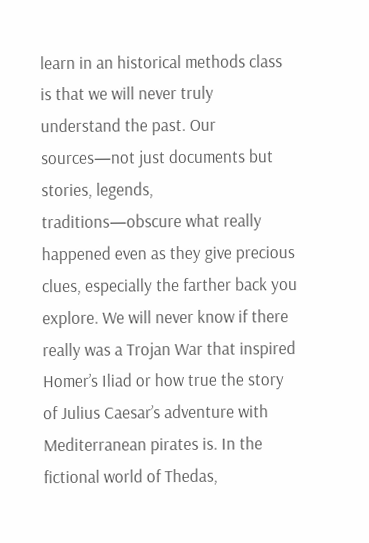learn in an historical methods class is that we will never truly understand the past. Our sources—not just documents but stories, legends, traditions—obscure what really happened even as they give precious clues, especially the farther back you explore. We will never know if there really was a Trojan War that inspired Homer’s Iliad or how true the story of Julius Caesar’s adventure with Mediterranean pirates is. In the fictional world of Thedas,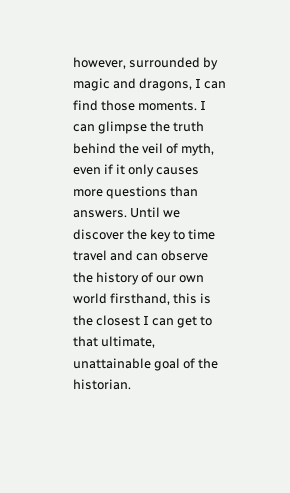however, surrounded by magic and dragons, I can find those moments. I can glimpse the truth behind the veil of myth, even if it only causes more questions than answers. Until we discover the key to time travel and can observe the history of our own world firsthand, this is the closest I can get to that ultimate, unattainable goal of the historian.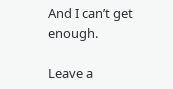And I can’t get enough.

Leave a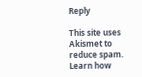Reply

This site uses Akismet to reduce spam. Learn how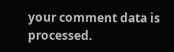your comment data is processed.